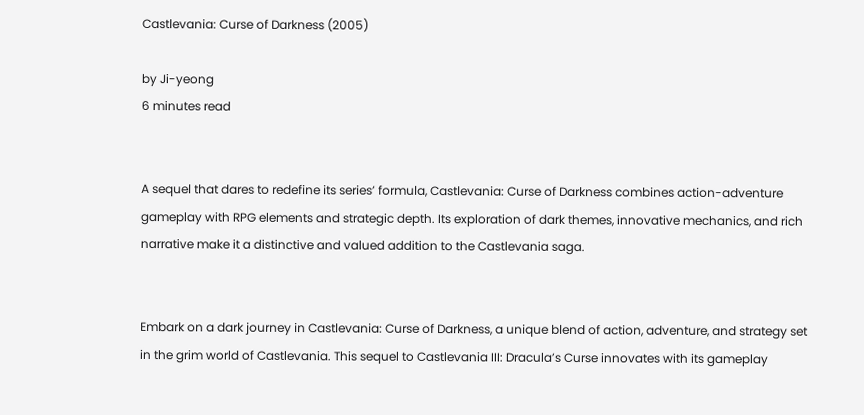Castlevania: Curse of Darkness (2005)

by Ji-yeong
6 minutes read


A sequel that dares to redefine its series’ formula, Castlevania: Curse of Darkness combines action-adventure gameplay with RPG elements and strategic depth. Its exploration of dark themes, innovative mechanics, and rich narrative make it a distinctive and valued addition to the Castlevania saga.


Embark on a dark journey in Castlevania: Curse of Darkness, a unique blend of action, adventure, and strategy set in the grim world of Castlevania. This sequel to Castlevania III: Dracula’s Curse innovates with its gameplay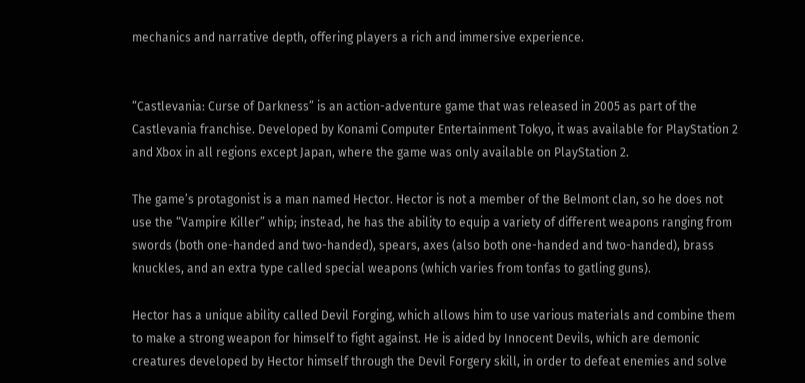mechanics and narrative depth, offering players a rich and immersive experience.


“Castlevania: Curse of Darkness” is an action-adventure game that was released in 2005 as part of the Castlevania franchise. Developed by Konami Computer Entertainment Tokyo, it was available for PlayStation 2 and Xbox in all regions except Japan, where the game was only available on PlayStation 2.

The game’s protagonist is a man named Hector. Hector is not a member of the Belmont clan, so he does not use the “Vampire Killer” whip; instead, he has the ability to equip a variety of different weapons ranging from swords (both one-handed and two-handed), spears, axes (also both one-handed and two-handed), brass knuckles, and an extra type called special weapons (which varies from tonfas to gatling guns).

Hector has a unique ability called Devil Forging, which allows him to use various materials and combine them to make a strong weapon for himself to fight against. He is aided by Innocent Devils, which are demonic creatures developed by Hector himself through the Devil Forgery skill, in order to defeat enemies and solve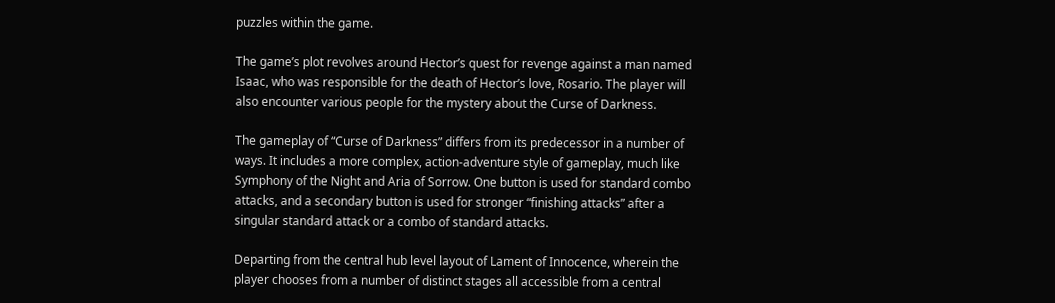puzzles within the game.

The game’s plot revolves around Hector’s quest for revenge against a man named Isaac, who was responsible for the death of Hector’s love, Rosario. The player will also encounter various people for the mystery about the Curse of Darkness.

The gameplay of “Curse of Darkness” differs from its predecessor in a number of ways. It includes a more complex, action-adventure style of gameplay, much like Symphony of the Night and Aria of Sorrow. One button is used for standard combo attacks, and a secondary button is used for stronger “finishing attacks” after a singular standard attack or a combo of standard attacks.

Departing from the central hub level layout of Lament of Innocence, wherein the player chooses from a number of distinct stages all accessible from a central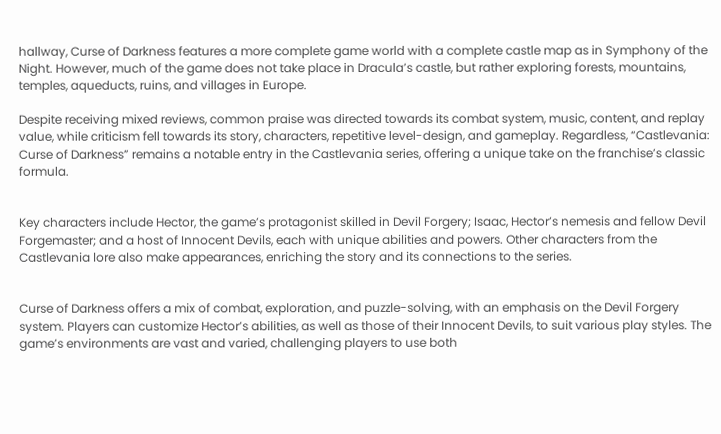hallway, Curse of Darkness features a more complete game world with a complete castle map as in Symphony of the Night. However, much of the game does not take place in Dracula’s castle, but rather exploring forests, mountains, temples, aqueducts, ruins, and villages in Europe.

Despite receiving mixed reviews, common praise was directed towards its combat system, music, content, and replay value, while criticism fell towards its story, characters, repetitive level-design, and gameplay. Regardless, “Castlevania: Curse of Darkness” remains a notable entry in the Castlevania series, offering a unique take on the franchise’s classic formula.


Key characters include Hector, the game’s protagonist skilled in Devil Forgery; Isaac, Hector’s nemesis and fellow Devil Forgemaster; and a host of Innocent Devils, each with unique abilities and powers. Other characters from the Castlevania lore also make appearances, enriching the story and its connections to the series.


Curse of Darkness offers a mix of combat, exploration, and puzzle-solving, with an emphasis on the Devil Forgery system. Players can customize Hector’s abilities, as well as those of their Innocent Devils, to suit various play styles. The game’s environments are vast and varied, challenging players to use both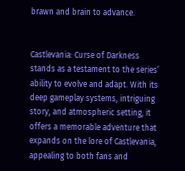brawn and brain to advance.


Castlevania: Curse of Darkness stands as a testament to the series’ ability to evolve and adapt. With its deep gameplay systems, intriguing story, and atmospheric setting, it offers a memorable adventure that expands on the lore of Castlevania, appealing to both fans and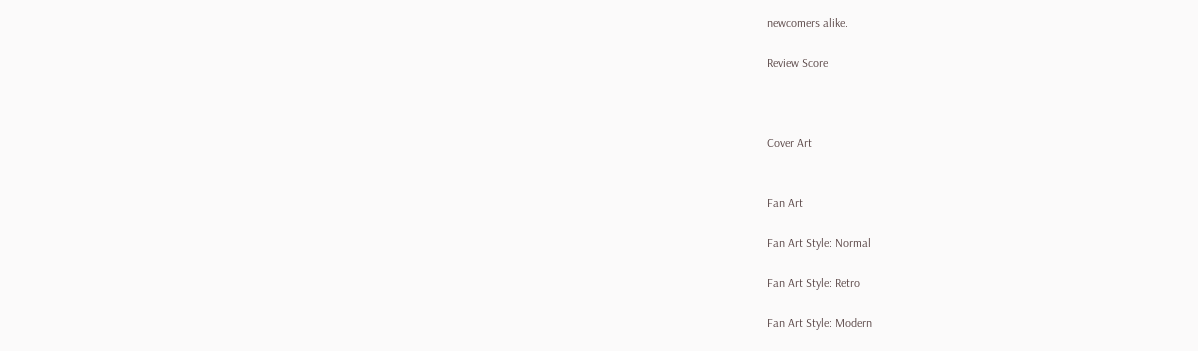newcomers alike.

Review Score



Cover Art


Fan Art

Fan Art Style: Normal

Fan Art Style: Retro

Fan Art Style: Modern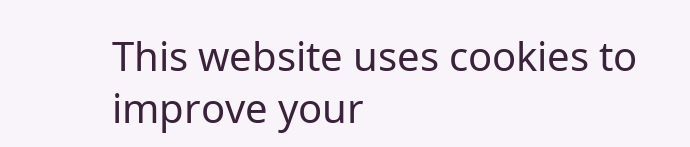This website uses cookies to improve your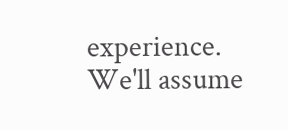experience. We'll assume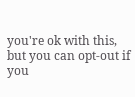you're ok with this, but you can opt-out if you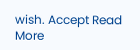wish. Accept Read More